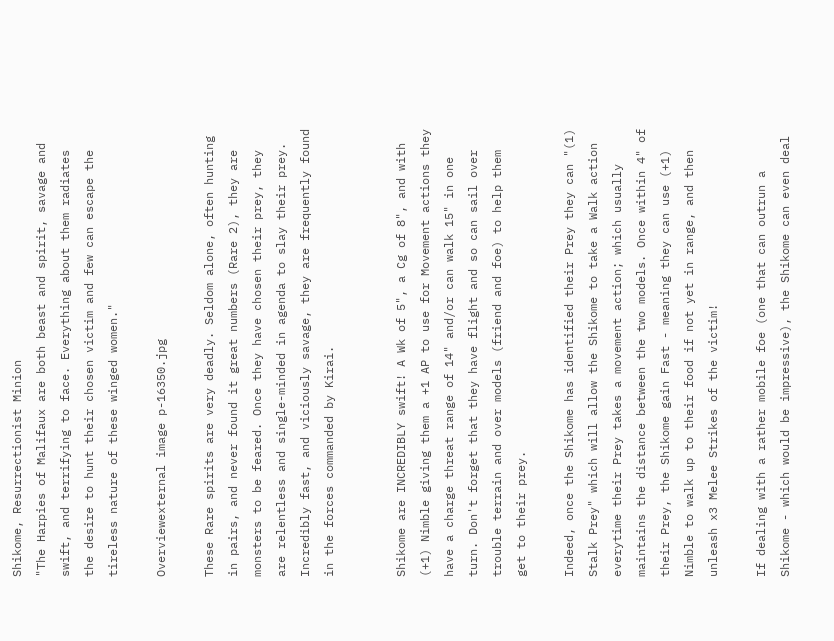Shikome, Resurrectionist Minion
"The Harpies of Malifaux are both beast and spirit, savage and swift, and terrifying to face. Everything about them radiates the desire to hunt their chosen victim and few can escape the tireless nature of these winged women."

Overviewexternal image p-16350.jpg

These Rare spirits are very deadly. Seldom alone, often hunting in pairs, and never found it great numbers (Rare 2), they are monsters to be feared. Once they have chosen their prey, they are relentless and single-minded in agenda to slay their prey. Incredibly fast, and viciously savage, they are frequently found in the forces commanded by Kirai.


Shikome are INCREDIBLY swift! A Wk of 5", a Cg of 8", and with (+1) Nimble giving them a +1 AP to use for Movement actions they have a charge threat range of 14" and/or can walk 15" in one turn. Don't forget that they have flight and so can sail over trouble terrain and over models (friend and foe) to help them get to their prey.

Indeed, once the Shikome has identified their Prey they can "(1) Stalk Prey" which will allow the Shikome to take a Walk action everytime their Prey takes a movement action; which usually maintains the distance between the two models. Once within 4" of their Prey, the Shikome gain Fast - meaning they can use (+1) Nimble to walk up to their food if not yet in range, and then unleash x3 Melee Strikes of the victim!

If dealing with a rather mobile foe (one that can outrun a Shikome - which would be impressive), the Shikome can even deal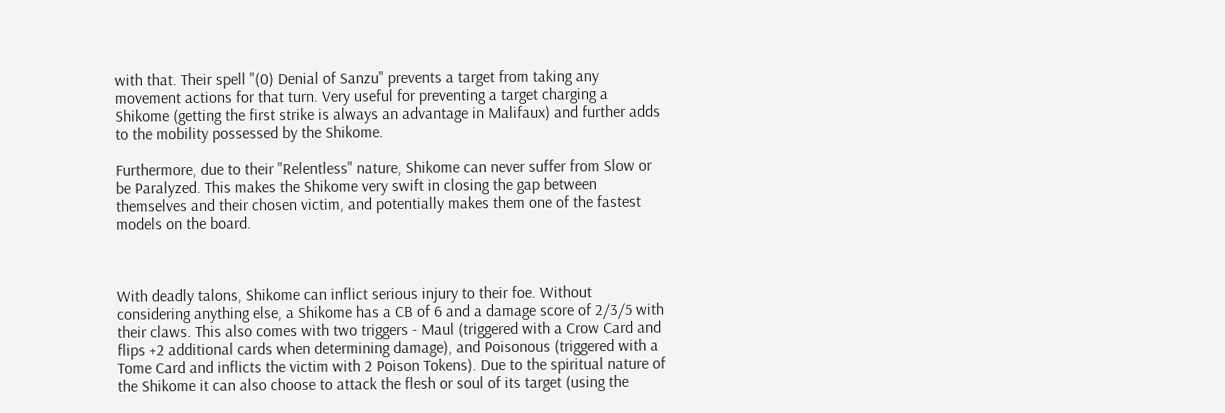with that. Their spell "(0) Denial of Sanzu" prevents a target from taking any movement actions for that turn. Very useful for preventing a target charging a Shikome (getting the first strike is always an advantage in Malifaux) and further adds to the mobility possessed by the Shikome.

Furthermore, due to their "Relentless" nature, Shikome can never suffer from Slow or be Paralyzed. This makes the Shikome very swift in closing the gap between themselves and their chosen victim, and potentially makes them one of the fastest models on the board.



With deadly talons, Shikome can inflict serious injury to their foe. Without considering anything else, a Shikome has a CB of 6 and a damage score of 2/3/5 with their claws. This also comes with two triggers - Maul (triggered with a Crow Card and flips +2 additional cards when determining damage), and Poisonous (triggered with a Tome Card and inflicts the victim with 2 Poison Tokens). Due to the spiritual nature of the Shikome it can also choose to attack the flesh or soul of its target (using the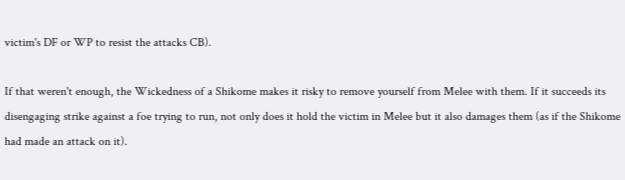victim's DF or WP to resist the attacks CB).

If that weren't enough, the Wickedness of a Shikome makes it risky to remove yourself from Melee with them. If it succeeds its disengaging strike against a foe trying to run, not only does it hold the victim in Melee but it also damages them (as if the Shikome had made an attack on it).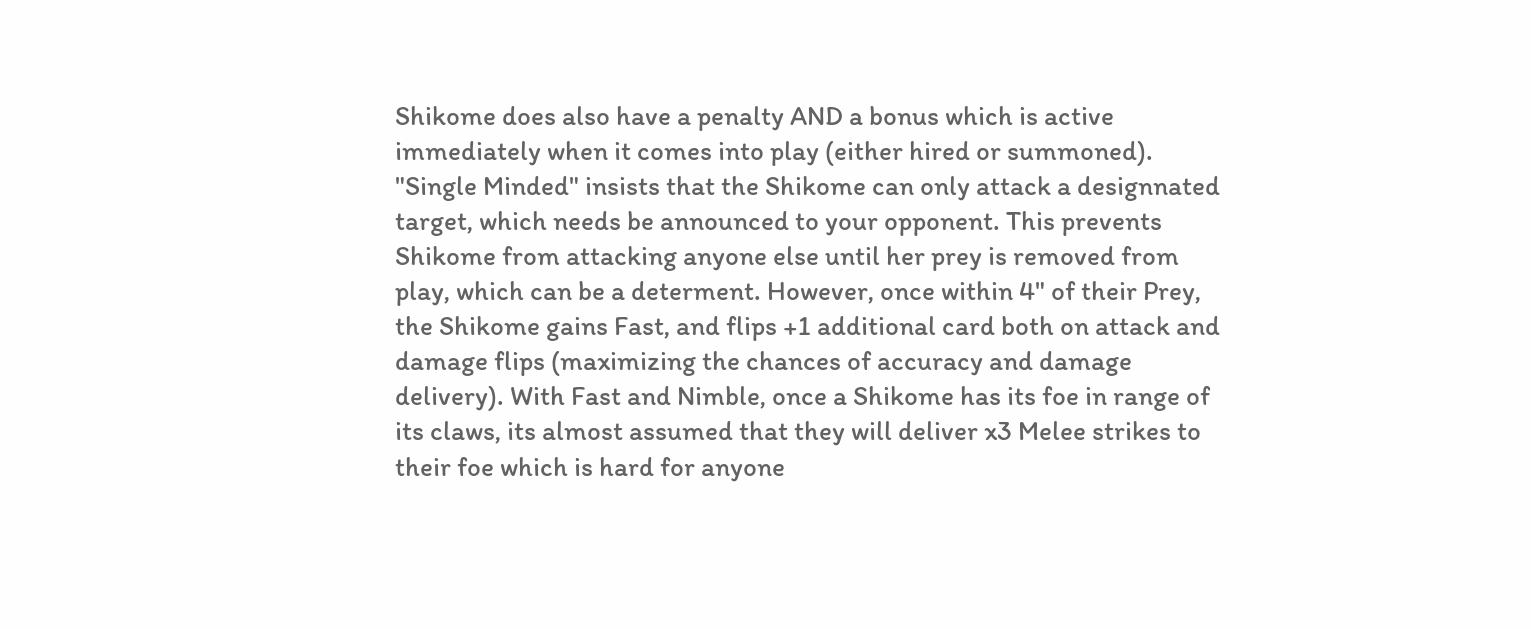Shikome does also have a penalty AND a bonus which is active immediately when it comes into play (either hired or summoned). "Single Minded" insists that the Shikome can only attack a designnated target, which needs be announced to your opponent. This prevents Shikome from attacking anyone else until her prey is removed from play, which can be a determent. However, once within 4" of their Prey, the Shikome gains Fast, and flips +1 additional card both on attack and damage flips (maximizing the chances of accuracy and damage delivery). With Fast and Nimble, once a Shikome has its foe in range of its claws, its almost assumed that they will deliver x3 Melee strikes to their foe which is hard for anyone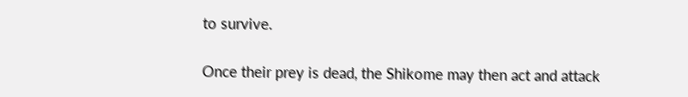to survive.

Once their prey is dead, the Shikome may then act and attack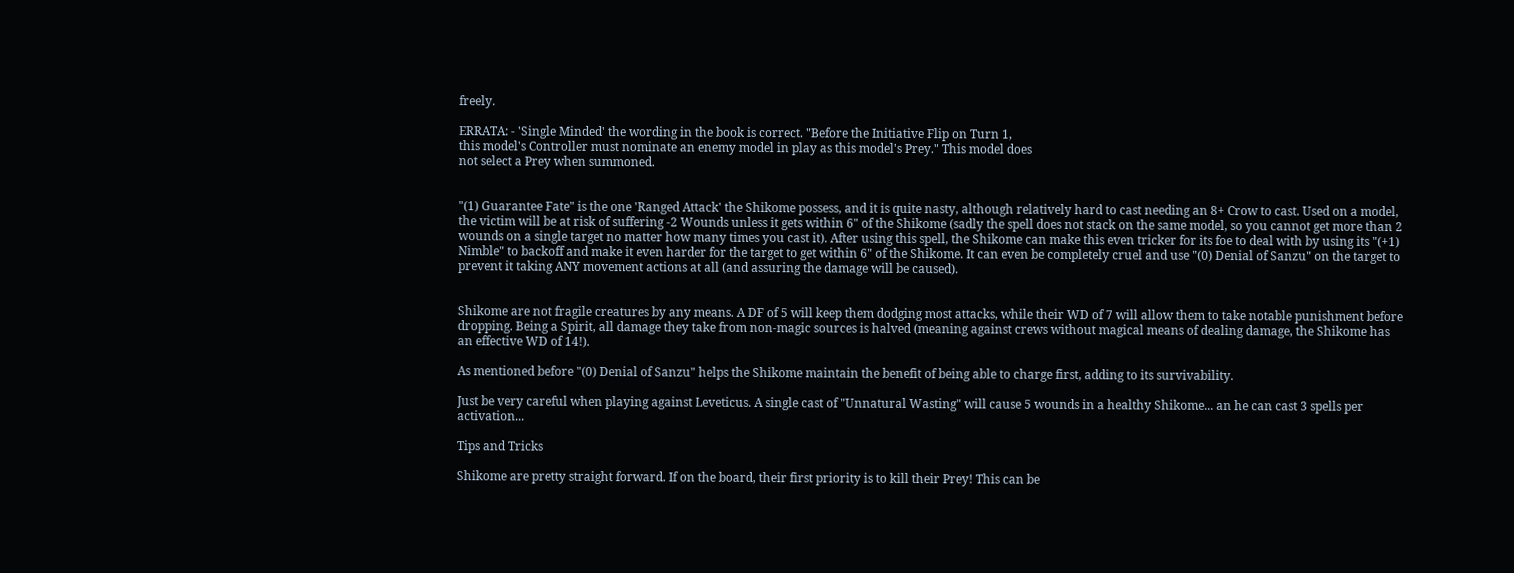freely.

ERRATA: - 'Single Minded' the wording in the book is correct. "Before the Initiative Flip on Turn 1,
this model's Controller must nominate an enemy model in play as this model's Prey." This model does
not select a Prey when summoned.


"(1) Guarantee Fate" is the one 'Ranged Attack' the Shikome possess, and it is quite nasty, although relatively hard to cast needing an 8+ Crow to cast. Used on a model, the victim will be at risk of suffering -2 Wounds unless it gets within 6" of the Shikome (sadly the spell does not stack on the same model, so you cannot get more than 2 wounds on a single target no matter how many times you cast it). After using this spell, the Shikome can make this even tricker for its foe to deal with by using its "(+1) Nimble" to backoff and make it even harder for the target to get within 6" of the Shikome. It can even be completely cruel and use "(0) Denial of Sanzu" on the target to prevent it taking ANY movement actions at all (and assuring the damage will be caused).


Shikome are not fragile creatures by any means. A DF of 5 will keep them dodging most attacks, while their WD of 7 will allow them to take notable punishment before dropping. Being a Spirit, all damage they take from non-magic sources is halved (meaning against crews without magical means of dealing damage, the Shikome has an effective WD of 14!).

As mentioned before "(0) Denial of Sanzu" helps the Shikome maintain the benefit of being able to charge first, adding to its survivability.

Just be very careful when playing against Leveticus. A single cast of "Unnatural Wasting" will cause 5 wounds in a healthy Shikome... an he can cast 3 spells per activation...

Tips and Tricks

Shikome are pretty straight forward. If on the board, their first priority is to kill their Prey! This can be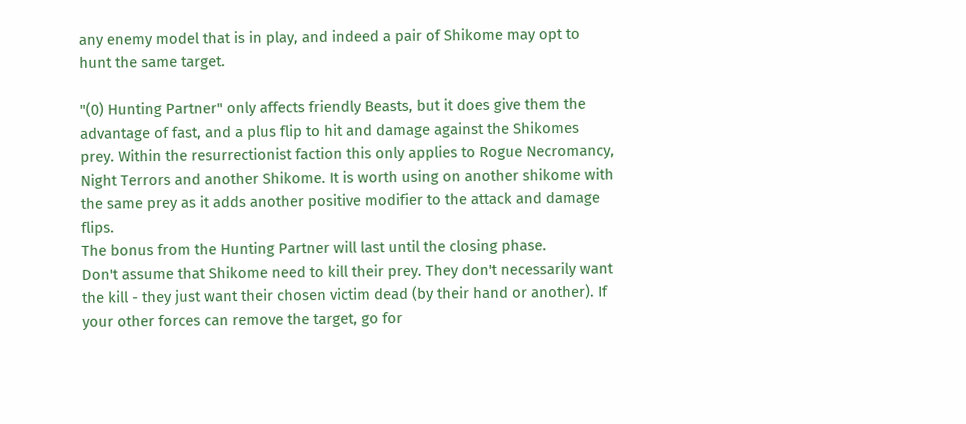any enemy model that is in play, and indeed a pair of Shikome may opt to hunt the same target.

"(0) Hunting Partner" only affects friendly Beasts, but it does give them the advantage of fast, and a plus flip to hit and damage against the Shikomes prey. Within the resurrectionist faction this only applies to Rogue Necromancy, Night Terrors and another Shikome. It is worth using on another shikome with the same prey as it adds another positive modifier to the attack and damage flips.
The bonus from the Hunting Partner will last until the closing phase.
Don't assume that Shikome need to kill their prey. They don't necessarily want the kill - they just want their chosen victim dead (by their hand or another). If your other forces can remove the target, go for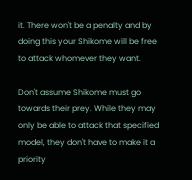it. There won't be a penalty and by doing this your Shikome will be free to attack whomever they want.

Don't assume Shikome must go towards their prey. While they may only be able to attack that specified model, they don't have to make it a priority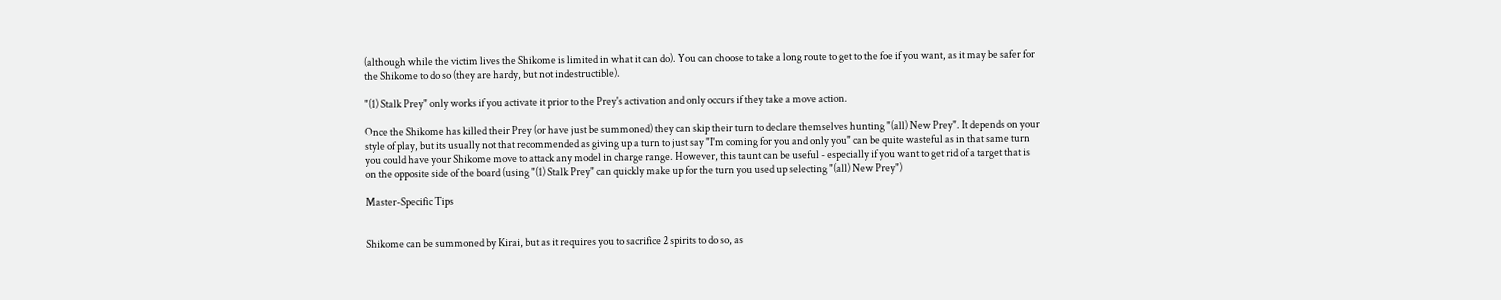(although while the victim lives the Shikome is limited in what it can do). You can choose to take a long route to get to the foe if you want, as it may be safer for the Shikome to do so (they are hardy, but not indestructible).

"(1) Stalk Prey" only works if you activate it prior to the Prey's activation and only occurs if they take a move action.

Once the Shikome has killed their Prey (or have just be summoned) they can skip their turn to declare themselves hunting "(all) New Prey". It depends on your style of play, but its usually not that recommended as giving up a turn to just say "I'm coming for you and only you" can be quite wasteful as in that same turn you could have your Shikome move to attack any model in charge range. However, this taunt can be useful - especially if you want to get rid of a target that is on the opposite side of the board (using "(1) Stalk Prey" can quickly make up for the turn you used up selecting "(all) New Prey")

Master-Specific Tips


Shikome can be summoned by Kirai, but as it requires you to sacrifice 2 spirits to do so, as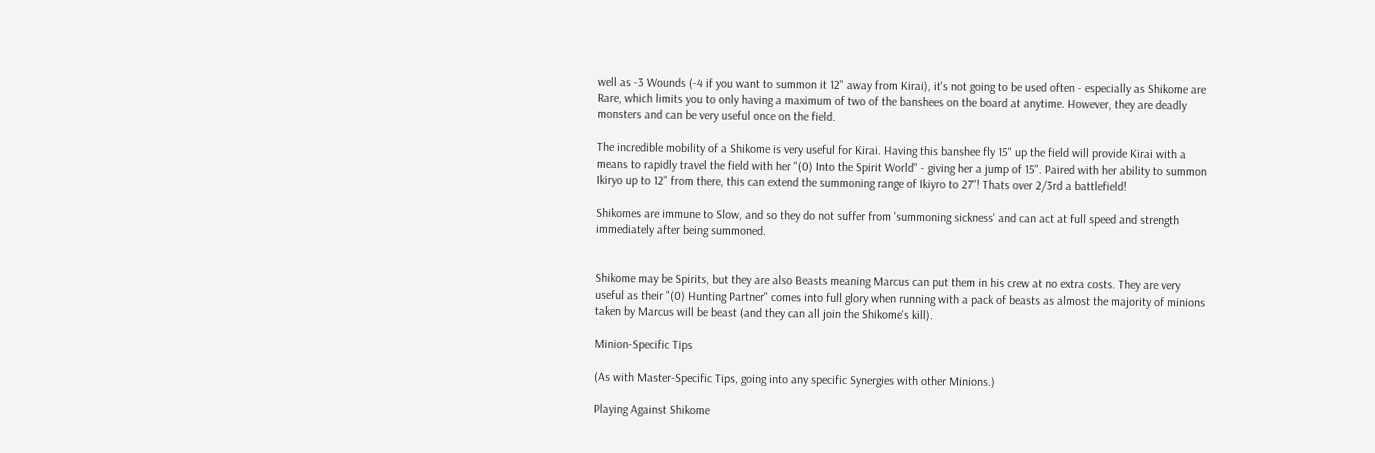well as -3 Wounds (-4 if you want to summon it 12" away from Kirai), it's not going to be used often - especially as Shikome are Rare, which limits you to only having a maximum of two of the banshees on the board at anytime. However, they are deadly monsters and can be very useful once on the field.

The incredible mobility of a Shikome is very useful for Kirai. Having this banshee fly 15" up the field will provide Kirai with a means to rapidly travel the field with her "(0) Into the Spirit World" - giving her a jump of 15". Paired with her ability to summon Ikiryo up to 12" from there, this can extend the summoning range of Ikiyro to 27"! Thats over 2/3rd a battlefield!

Shikomes are immune to Slow, and so they do not suffer from 'summoning sickness' and can act at full speed and strength immediately after being summoned.


Shikome may be Spirits, but they are also Beasts meaning Marcus can put them in his crew at no extra costs. They are very useful as their "(0) Hunting Partner" comes into full glory when running with a pack of beasts as almost the majority of minions taken by Marcus will be beast (and they can all join the Shikome's kill).

Minion-Specific Tips

(As with Master-Specific Tips, going into any specific Synergies with other Minions.)

Playing Against Shikome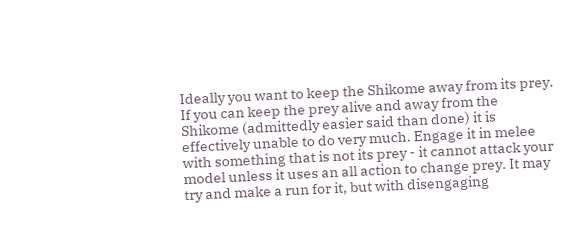Ideally you want to keep the Shikome away from its prey. If you can keep the prey alive and away from the Shikome (admittedly easier said than done) it is effectively unable to do very much. Engage it in melee with something that is not its prey - it cannot attack your model unless it uses an all action to change prey. It may try and make a run for it, but with disengaging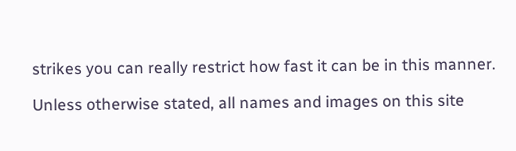strikes you can really restrict how fast it can be in this manner.

Unless otherwise stated, all names and images on this site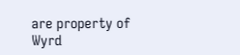are property of Wyrd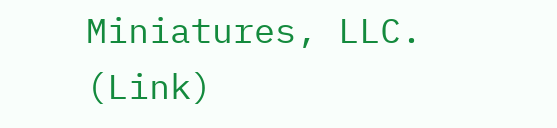Miniatures, LLC. (Link)